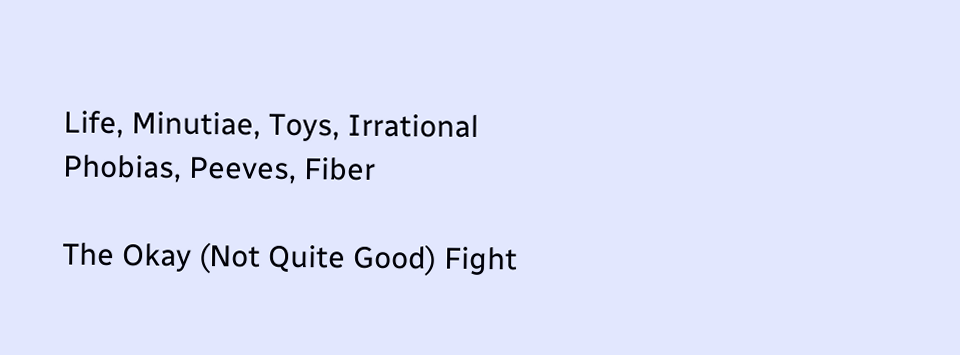Life, Minutiae, Toys, Irrational Phobias, Peeves, Fiber

The Okay (Not Quite Good) Fight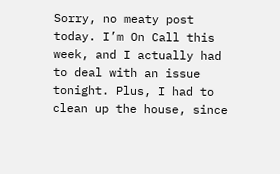Sorry, no meaty post today. I’m On Call this week, and I actually had to deal with an issue tonight. Plus, I had to clean up the house, since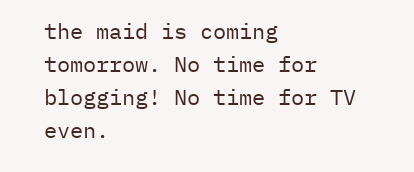the maid is coming tomorrow. No time for blogging! No time for TV even.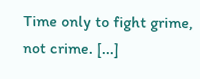Time only to fight grime, not crime. [...]